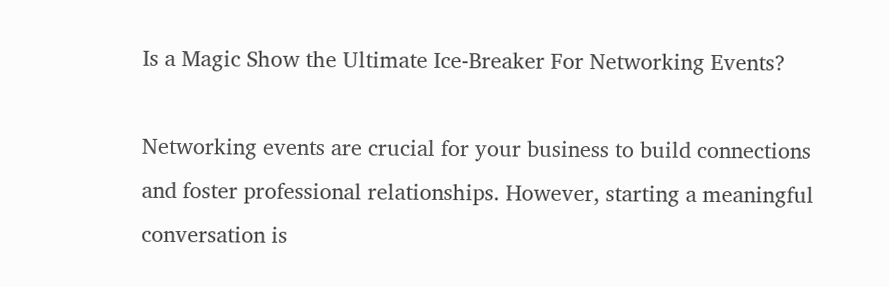Is a Magic Show the Ultimate Ice-Breaker For Networking Events?

Networking events are crucial for your business to build connections and foster professional relationships. However, starting a meaningful conversation is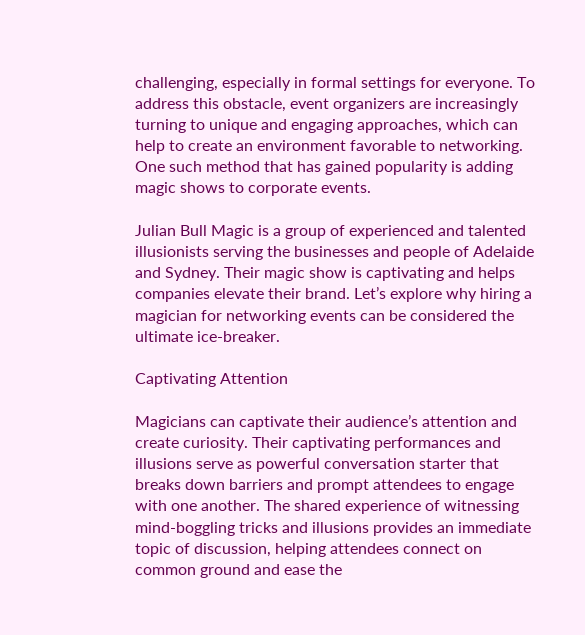challenging, especially in formal settings for everyone. To address this obstacle, event organizers are increasingly turning to unique and engaging approaches, which can help to create an environment favorable to networking. One such method that has gained popularity is adding magic shows to corporate events.

Julian Bull Magic is a group of experienced and talented illusionists serving the businesses and people of Adelaide and Sydney. Their magic show is captivating and helps companies elevate their brand. Let’s explore why hiring a magician for networking events can be considered the ultimate ice-breaker.

Captivating Attention

Magicians can captivate their audience’s attention and create curiosity. Their captivating performances and illusions serve as powerful conversation starter that breaks down barriers and prompt attendees to engage with one another. The shared experience of witnessing mind-boggling tricks and illusions provides an immediate topic of discussion, helping attendees connect on common ground and ease the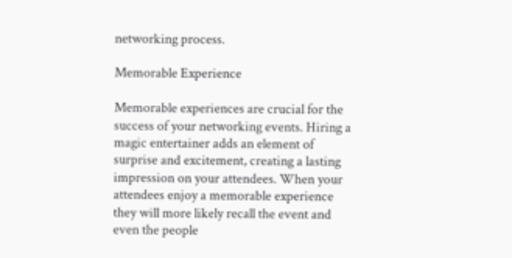networking process.

Memorable Experience

Memorable experiences are crucial for the success of your networking events. Hiring a magic entertainer adds an element of surprise and excitement, creating a lasting impression on your attendees. When your attendees enjoy a memorable experience they will more likely recall the event and even the people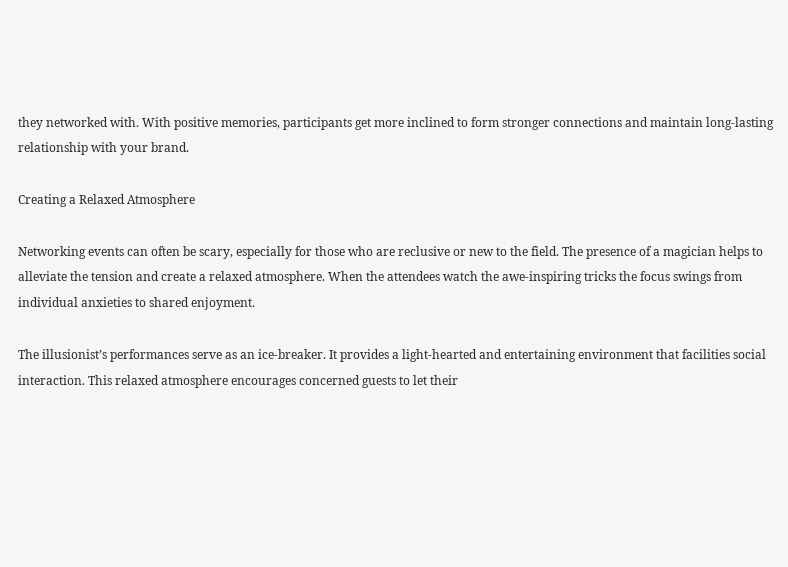they networked with. With positive memories, participants get more inclined to form stronger connections and maintain long-lasting relationship with your brand.

Creating a Relaxed Atmosphere

Networking events can often be scary, especially for those who are reclusive or new to the field. The presence of a magician helps to alleviate the tension and create a relaxed atmosphere. When the attendees watch the awe-inspiring tricks the focus swings from individual anxieties to shared enjoyment.

The illusionist’s performances serve as an ice-breaker. It provides a light-hearted and entertaining environment that facilities social interaction. This relaxed atmosphere encourages concerned guests to let their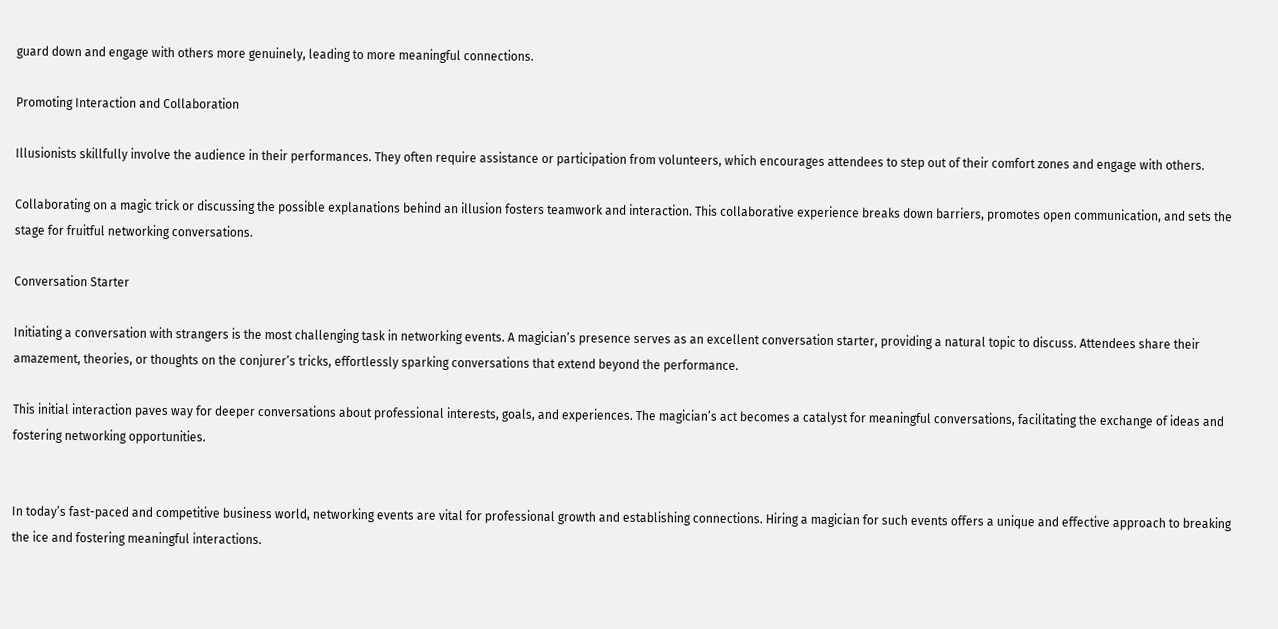guard down and engage with others more genuinely, leading to more meaningful connections.

Promoting Interaction and Collaboration

Illusionists skillfully involve the audience in their performances. They often require assistance or participation from volunteers, which encourages attendees to step out of their comfort zones and engage with others.

Collaborating on a magic trick or discussing the possible explanations behind an illusion fosters teamwork and interaction. This collaborative experience breaks down barriers, promotes open communication, and sets the stage for fruitful networking conversations.

Conversation Starter

Initiating a conversation with strangers is the most challenging task in networking events. A magician’s presence serves as an excellent conversation starter, providing a natural topic to discuss. Attendees share their amazement, theories, or thoughts on the conjurer’s tricks, effortlessly sparking conversations that extend beyond the performance.

This initial interaction paves way for deeper conversations about professional interests, goals, and experiences. The magician’s act becomes a catalyst for meaningful conversations, facilitating the exchange of ideas and fostering networking opportunities.


In today’s fast-paced and competitive business world, networking events are vital for professional growth and establishing connections. Hiring a magician for such events offers a unique and effective approach to breaking the ice and fostering meaningful interactions.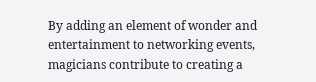By adding an element of wonder and entertainment to networking events, magicians contribute to creating a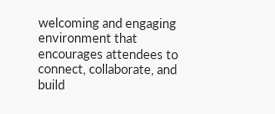welcoming and engaging environment that encourages attendees to connect, collaborate, and build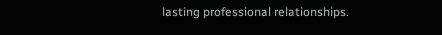lasting professional relationships.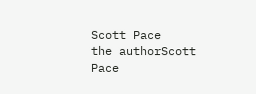Scott Pace
the authorScott Pace